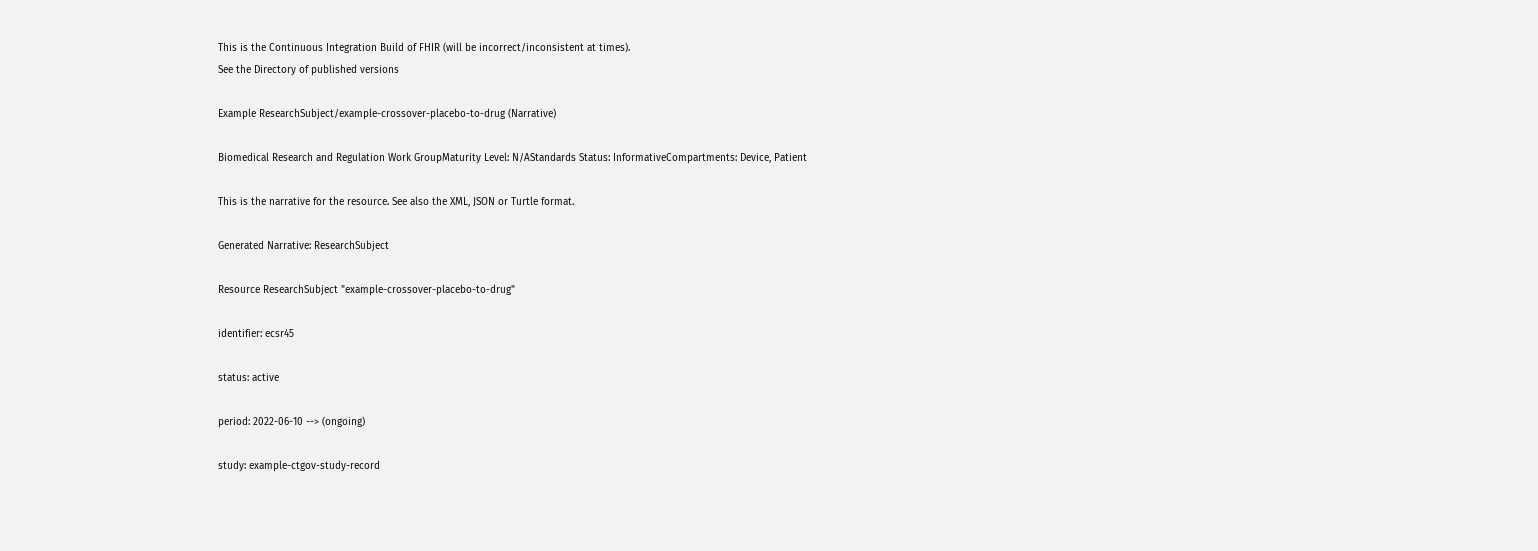This is the Continuous Integration Build of FHIR (will be incorrect/inconsistent at times).
See the Directory of published versions

Example ResearchSubject/example-crossover-placebo-to-drug (Narrative)

Biomedical Research and Regulation Work GroupMaturity Level: N/AStandards Status: InformativeCompartments: Device, Patient

This is the narrative for the resource. See also the XML, JSON or Turtle format.

Generated Narrative: ResearchSubject

Resource ResearchSubject "example-crossover-placebo-to-drug"

identifier: ecsr45

status: active

period: 2022-06-10 --> (ongoing)

study: example-ctgov-study-record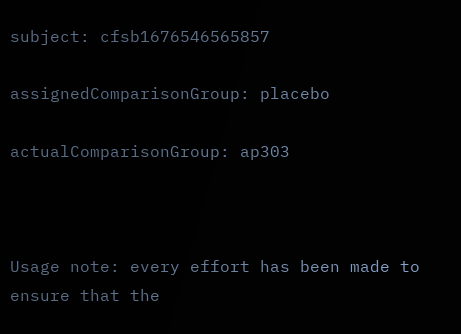subject: cfsb1676546565857

assignedComparisonGroup: placebo

actualComparisonGroup: ap303



Usage note: every effort has been made to ensure that the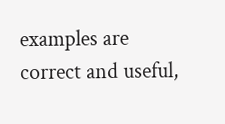examples are correct and useful,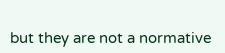but they are not a normative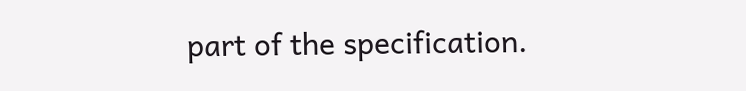part of the specification.